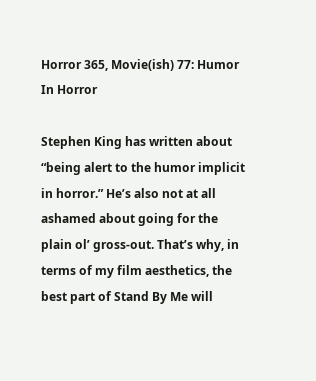Horror 365, Movie(ish) 77: Humor In Horror

Stephen King has written about “being alert to the humor implicit in horror.” He’s also not at all ashamed about going for the plain ol’ gross-out. That’s why, in terms of my film aesthetics, the best part of Stand By Me will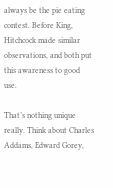always be the pie eating contest. Before King, Hitchcock made similar observations, and both put this awareness to good use.

That’s nothing unique really. Think about Charles Addams, Edward Gorey,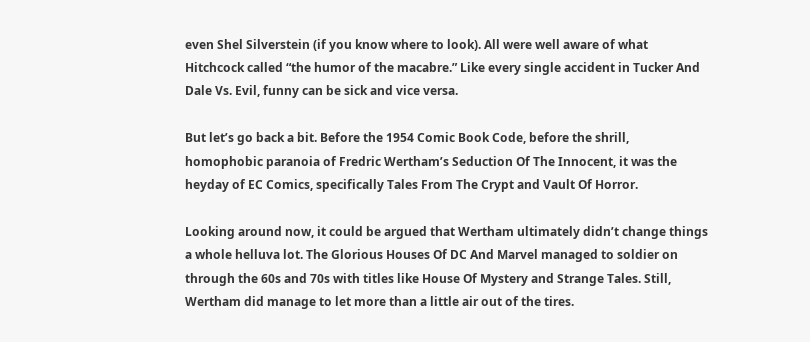even Shel Silverstein (if you know where to look). All were well aware of what Hitchcock called “the humor of the macabre.” Like every single accident in Tucker And Dale Vs. Evil, funny can be sick and vice versa.

But let’s go back a bit. Before the 1954 Comic Book Code, before the shrill, homophobic paranoia of Fredric Wertham’s Seduction Of The Innocent, it was the heyday of EC Comics, specifically Tales From The Crypt and Vault Of Horror.

Looking around now, it could be argued that Wertham ultimately didn’t change things a whole helluva lot. The Glorious Houses Of DC And Marvel managed to soldier on through the 60s and 70s with titles like House Of Mystery and Strange Tales. Still, Wertham did manage to let more than a little air out of the tires.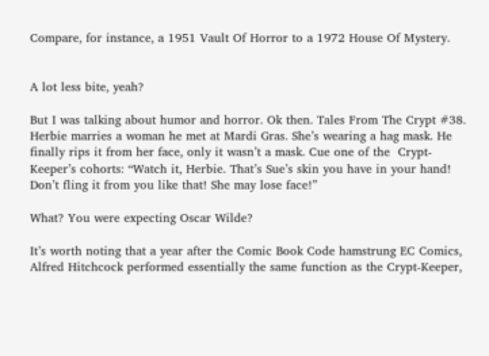Compare, for instance, a 1951 Vault Of Horror to a 1972 House Of Mystery.


A lot less bite, yeah?

But I was talking about humor and horror. Ok then. Tales From The Crypt #38. Herbie marries a woman he met at Mardi Gras. She’s wearing a hag mask. He finally rips it from her face, only it wasn’t a mask. Cue one of the  Crypt-Keeper’s cohorts: “Watch it, Herbie. That’s Sue’s skin you have in your hand! Don’t fling it from you like that! She may lose face!”

What? You were expecting Oscar Wilde?

It’s worth noting that a year after the Comic Book Code hamstrung EC Comics, Alfred Hitchcock performed essentially the same function as the Crypt-Keeper,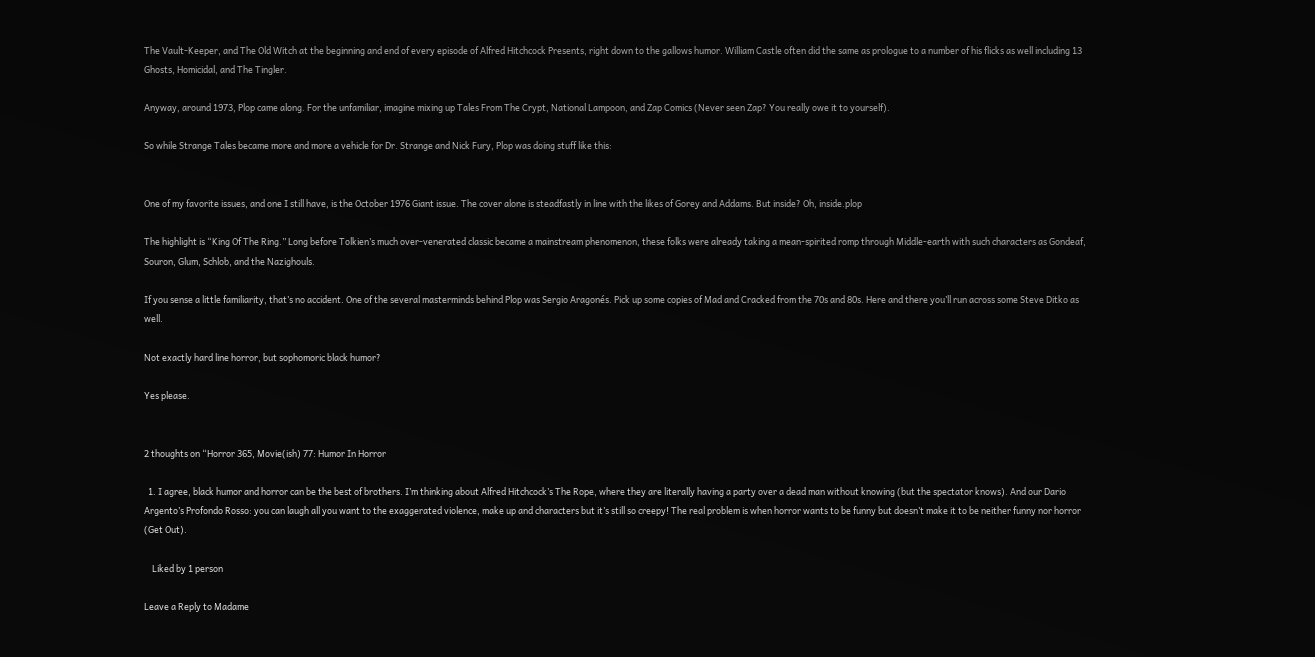The Vault-Keeper, and The Old Witch at the beginning and end of every episode of Alfred Hitchcock Presents, right down to the gallows humor. William Castle often did the same as prologue to a number of his flicks as well including 13 Ghosts, Homicidal, and The Tingler.

Anyway, around 1973, Plop came along. For the unfamiliar, imagine mixing up Tales From The Crypt, National Lampoon, and Zap Comics (Never seen Zap? You really owe it to yourself).

So while Strange Tales became more and more a vehicle for Dr. Strange and Nick Fury, Plop was doing stuff like this:


One of my favorite issues, and one I still have, is the October 1976 Giant issue. The cover alone is steadfastly in line with the likes of Gorey and Addams. But inside? Oh, inside.plop

The highlight is “King Of The Ring.” Long before Tolkien’s much over-venerated classic became a mainstream phenomenon, these folks were already taking a mean-spirited romp through Middle-earth with such characters as Gondeaf, Souron, Glum, Schlob, and the Nazighouls.

If you sense a little familiarity, that’s no accident. One of the several masterminds behind Plop was Sergio Aragonés. Pick up some copies of Mad and Cracked from the 70s and 80s. Here and there you’ll run across some Steve Ditko as well.

Not exactly hard line horror, but sophomoric black humor?

Yes please.


2 thoughts on “Horror 365, Movie(ish) 77: Humor In Horror

  1. I agree, black humor and horror can be the best of brothers. I’m thinking about Alfred Hitchcock’s The Rope, where they are literally having a party over a dead man without knowing (but the spectator knows). And our Dario Argento’s Profondo Rosso: you can laugh all you want to the exaggerated violence, make up and characters but it’s still so creepy! The real problem is when horror wants to be funny but doesn’t make it to be neither funny nor horror (Get Out).

    Liked by 1 person

Leave a Reply to Madame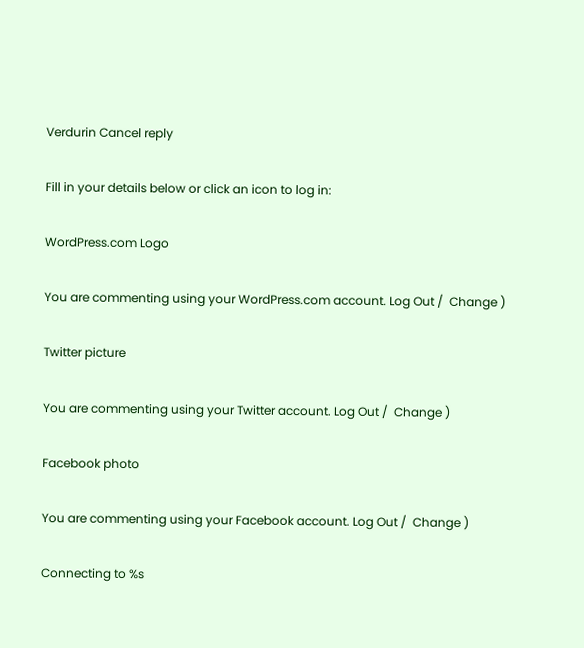Verdurin Cancel reply

Fill in your details below or click an icon to log in:

WordPress.com Logo

You are commenting using your WordPress.com account. Log Out /  Change )

Twitter picture

You are commenting using your Twitter account. Log Out /  Change )

Facebook photo

You are commenting using your Facebook account. Log Out /  Change )

Connecting to %s